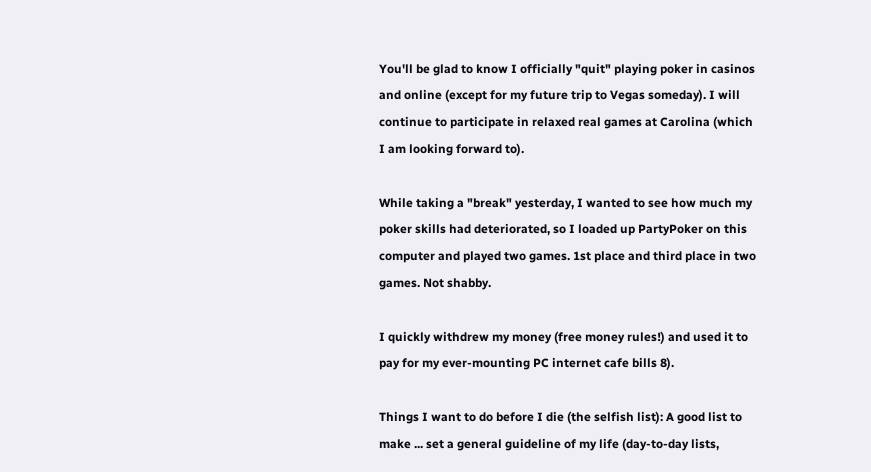You'll be glad to know I officially "quit" playing poker in casinos and online (except for my future trip to Vegas someday). I will continue to participate in relaxed real games at Carolina (which I am looking forward to).

While taking a "break" yesterday, I wanted to see how much my poker skills had deteriorated, so I loaded up PartyPoker on this computer and played two games. 1st place and third place in two games. Not shabby.

I quickly withdrew my money (free money rules!) and used it to pay for my ever-mounting PC internet cafe bills 8).

Things I want to do before I die (the selfish list): A good list to make ... set a general guideline of my life (day-to-day lists,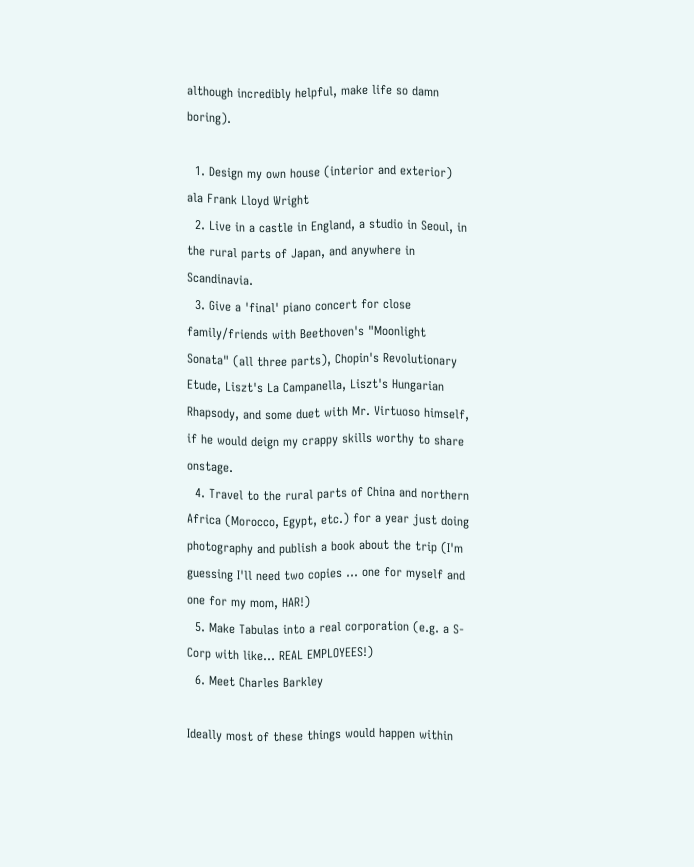although incredibly helpful, make life so damn boring).

  1. Design my own house (interior and exterior) ala Frank Lloyd Wright
  2. Live in a castle in England, a studio in Seoul, in the rural parts of Japan, and anywhere in Scandinavia.
  3. Give a 'final' piano concert for close family/friends with Beethoven's "Moonlight Sonata" (all three parts), Chopin's Revolutionary Etude, Liszt's La Campanella, Liszt's Hungarian Rhapsody, and some duet with Mr. Virtuoso himself, if he would deign my crappy skills worthy to share onstage.
  4. Travel to the rural parts of China and northern Africa (Morocco, Egypt, etc.) for a year just doing photography and publish a book about the trip (I'm guessing I'll need two copies ... one for myself and one for my mom, HAR!)
  5. Make Tabulas into a real corporation (e.g. a S-Corp with like... REAL EMPLOYEES!)
  6. Meet Charles Barkley

Ideally most of these things would happen within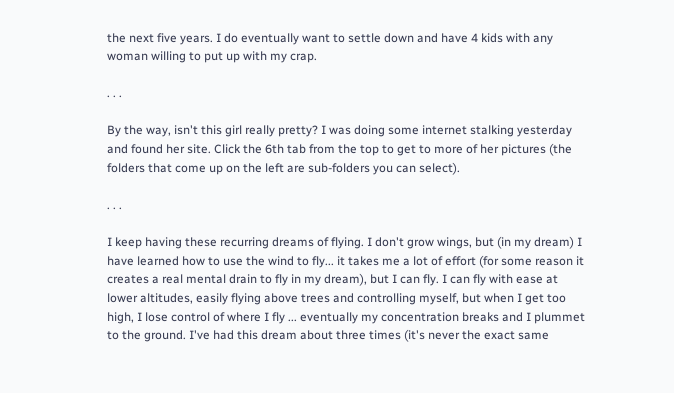the next five years. I do eventually want to settle down and have 4 kids with any woman willing to put up with my crap.

. . .

By the way, isn't this girl really pretty? I was doing some internet stalking yesterday and found her site. Click the 6th tab from the top to get to more of her pictures (the folders that come up on the left are sub-folders you can select).

. . .

I keep having these recurring dreams of flying. I don't grow wings, but (in my dream) I have learned how to use the wind to fly... it takes me a lot of effort (for some reason it creates a real mental drain to fly in my dream), but I can fly. I can fly with ease at lower altitudes, easily flying above trees and controlling myself, but when I get too high, I lose control of where I fly ... eventually my concentration breaks and I plummet to the ground. I've had this dream about three times (it's never the exact same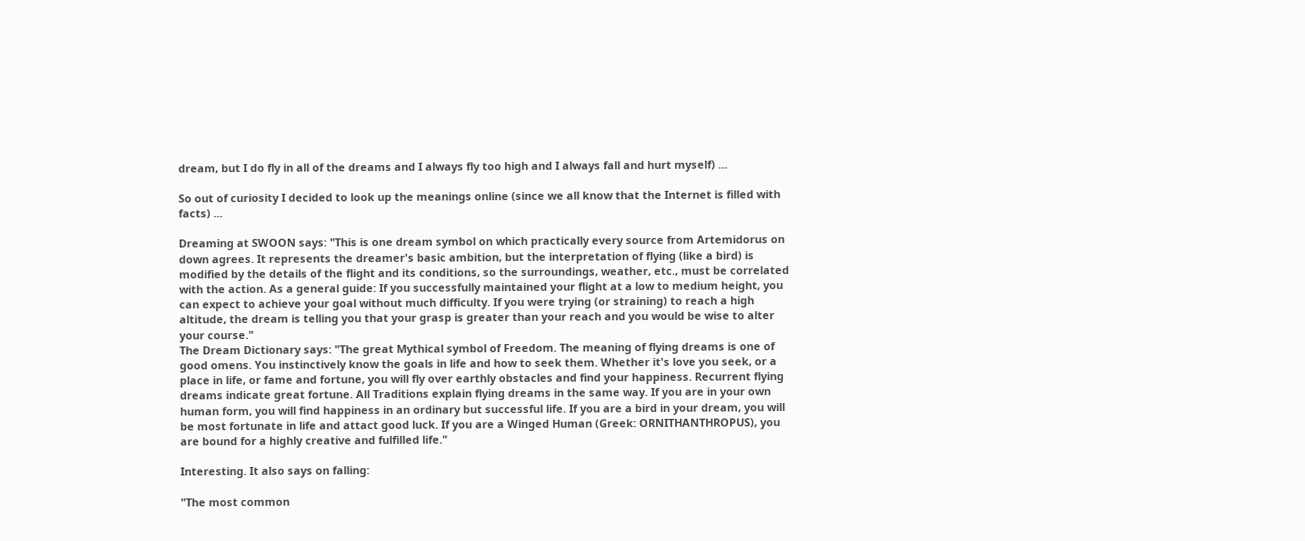dream, but I do fly in all of the dreams and I always fly too high and I always fall and hurt myself) ...

So out of curiosity I decided to look up the meanings online (since we all know that the Internet is filled with facts) ...

Dreaming at SWOON says: "This is one dream symbol on which practically every source from Artemidorus on down agrees. It represents the dreamer's basic ambition, but the interpretation of flying (like a bird) is modified by the details of the flight and its conditions, so the surroundings, weather, etc., must be correlated with the action. As a general guide: If you successfully maintained your flight at a low to medium height, you can expect to achieve your goal without much difficulty. If you were trying (or straining) to reach a high altitude, the dream is telling you that your grasp is greater than your reach and you would be wise to alter your course."
The Dream Dictionary says: "The great Mythical symbol of Freedom. The meaning of flying dreams is one of good omens. You instinctively know the goals in life and how to seek them. Whether it's love you seek, or a place in life, or fame and fortune, you will fly over earthly obstacles and find your happiness. Recurrent flying dreams indicate great fortune. All Traditions explain flying dreams in the same way. If you are in your own human form, you will find happiness in an ordinary but successful life. If you are a bird in your dream, you will be most fortunate in life and attact good luck. If you are a Winged Human (Greek: ORNITHANTHROPUS), you are bound for a highly creative and fulfilled life."

Interesting. It also says on falling:

"The most common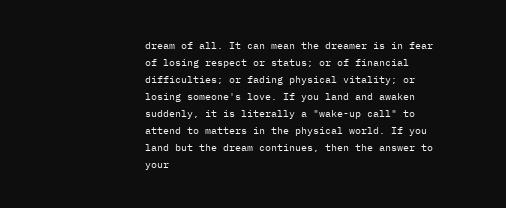dream of all. It can mean the dreamer is in fear of losing respect or status; or of financial difficulties; or fading physical vitality; or losing someone's love. If you land and awaken suddenly, it is literally a "wake-up call" to attend to matters in the physical world. If you land but the dream continues, then the answer to your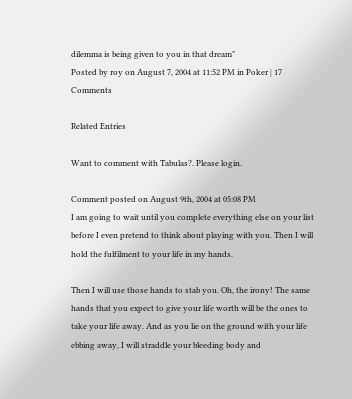dilemma is being given to you in that dream"
Posted by roy on August 7, 2004 at 11:52 PM in Poker | 17 Comments

Related Entries

Want to comment with Tabulas?. Please login.

Comment posted on August 9th, 2004 at 05:08 PM
I am going to wait until you complete everything else on your list before I even pretend to think about playing with you. Then I will hold the fulfilment to your life in my hands.

Then I will use those hands to stab you. Oh, the irony! The same hands that you expect to give your life worth will be the ones to take your life away. And as you lie on the ground with your life ebbing away, I will straddle your bleeding body and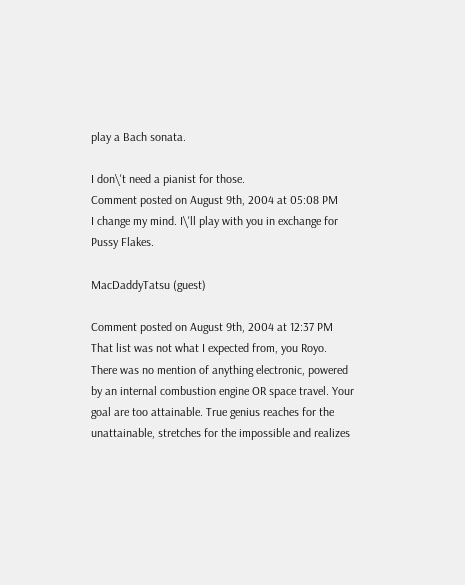play a Bach sonata.

I don\'t need a pianist for those.
Comment posted on August 9th, 2004 at 05:08 PM
I change my mind. I\'ll play with you in exchange for Pussy Flakes.

MacDaddyTatsu (guest)

Comment posted on August 9th, 2004 at 12:37 PM
That list was not what I expected from, you Royo. There was no mention of anything electronic, powered by an internal combustion engine OR space travel. Your goal are too attainable. True genius reaches for the unattainable, stretches for the impossible and realizes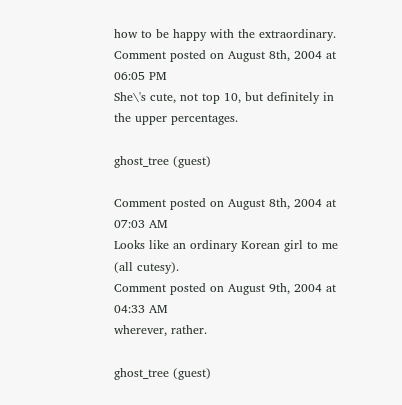how to be happy with the extraordinary.
Comment posted on August 8th, 2004 at 06:05 PM
She\'s cute, not top 10, but definitely in the upper percentages.

ghost_tree (guest)

Comment posted on August 8th, 2004 at 07:03 AM
Looks like an ordinary Korean girl to me (all cutesy).
Comment posted on August 9th, 2004 at 04:33 AM
wherever, rather.

ghost_tree (guest)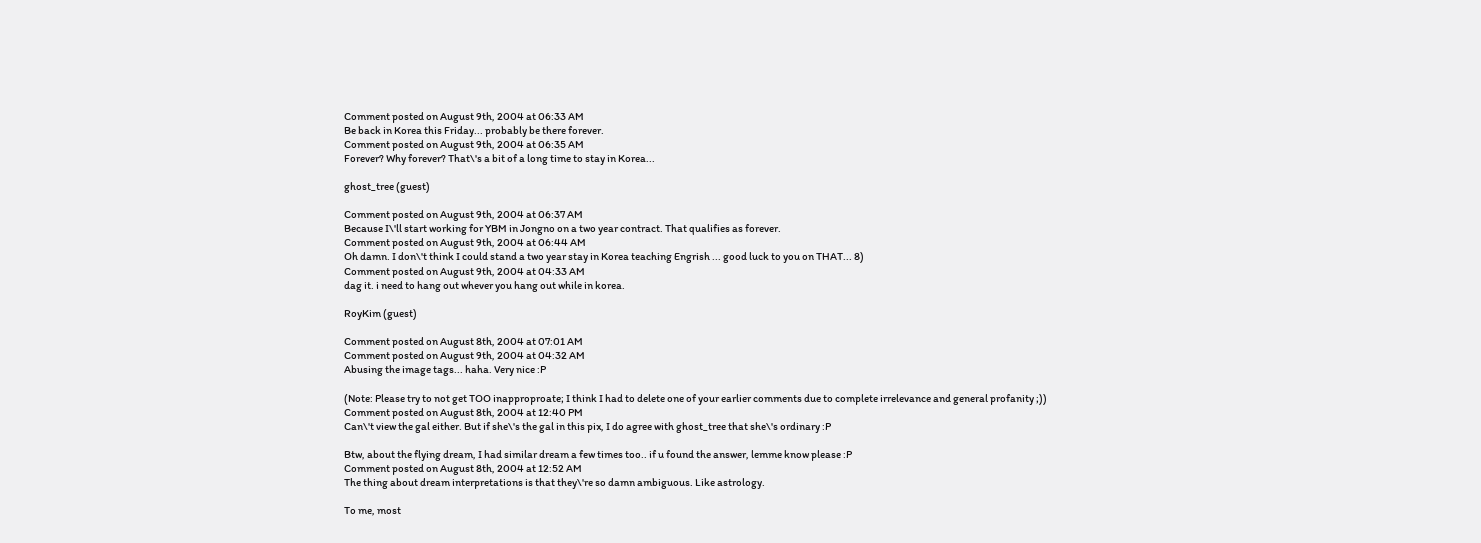Comment posted on August 9th, 2004 at 06:33 AM
Be back in Korea this Friday... probably be there forever.
Comment posted on August 9th, 2004 at 06:35 AM
Forever? Why forever? That\'s a bit of a long time to stay in Korea...

ghost_tree (guest)

Comment posted on August 9th, 2004 at 06:37 AM
Because I\'ll start working for YBM in Jongno on a two year contract. That qualifies as forever.
Comment posted on August 9th, 2004 at 06:44 AM
Oh damn. I don\'t think I could stand a two year stay in Korea teaching Engrish ... good luck to you on THAT... 8)
Comment posted on August 9th, 2004 at 04:33 AM
dag it. i need to hang out whever you hang out while in korea.

RoyKim (guest)

Comment posted on August 8th, 2004 at 07:01 AM
Comment posted on August 9th, 2004 at 04:32 AM
Abusing the image tags... haha. Very nice :P

(Note: Please try to not get TOO inapproproate; I think I had to delete one of your earlier comments due to complete irrelevance and general profanity ;))
Comment posted on August 8th, 2004 at 12:40 PM
Can\'t view the gal either. But if she\'s the gal in this pix, I do agree with ghost_tree that she\'s ordinary :P

Btw, about the flying dream, I had similar dream a few times too.. if u found the answer, lemme know please :P
Comment posted on August 8th, 2004 at 12:52 AM
The thing about dream interpretations is that they\'re so damn ambiguous. Like astrology.

To me, most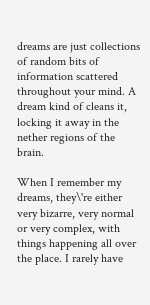dreams are just collections of random bits of information scattered throughout your mind. A dream kind of cleans it, locking it away in the nether regions of the brain.

When I remember my dreams, they\'re either very bizarre, very normal or very complex, with things happening all over the place. I rarely have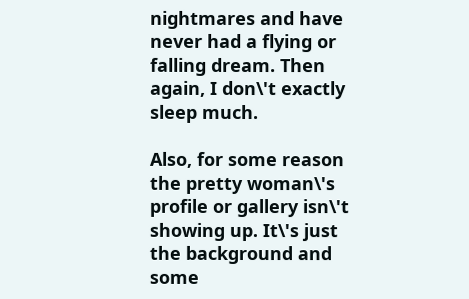nightmares and have never had a flying or falling dream. Then again, I don\'t exactly sleep much.

Also, for some reason the pretty woman\'s profile or gallery isn\'t showing up. It\'s just the background and some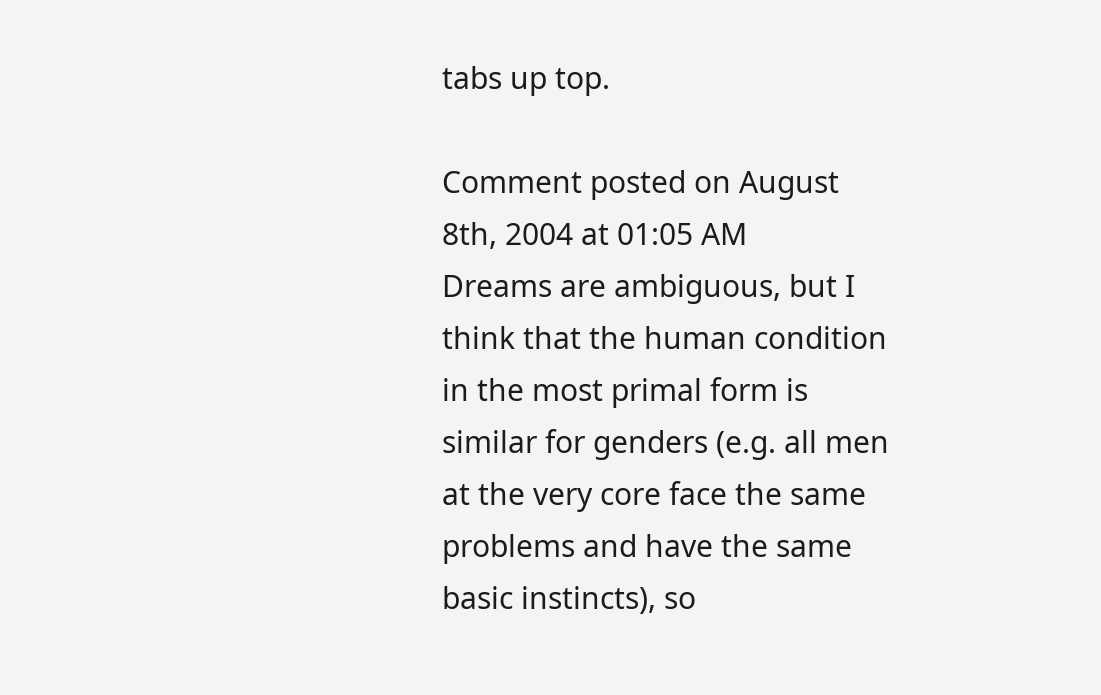tabs up top.

Comment posted on August 8th, 2004 at 01:05 AM
Dreams are ambiguous, but I think that the human condition in the most primal form is similar for genders (e.g. all men at the very core face the same problems and have the same basic instincts), so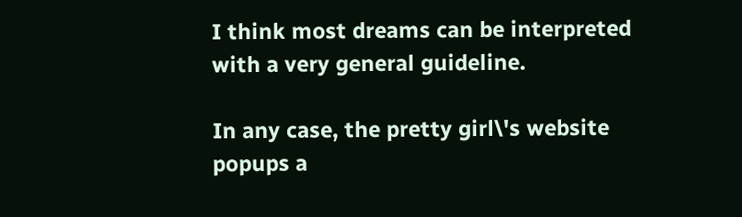I think most dreams can be interpreted with a very general guideline.

In any case, the pretty girl\'s website popups a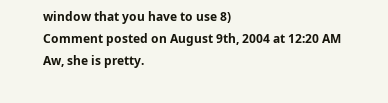window that you have to use 8)
Comment posted on August 9th, 2004 at 12:20 AM
Aw, she is pretty.